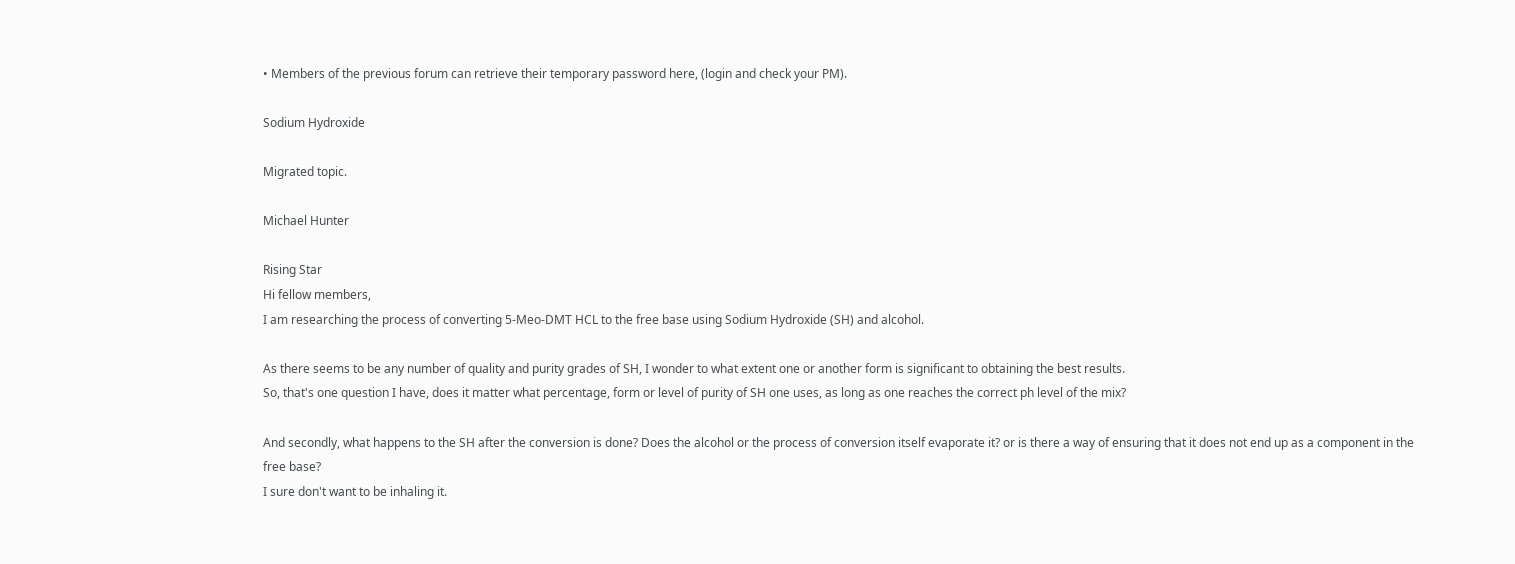• Members of the previous forum can retrieve their temporary password here, (login and check your PM).

Sodium Hydroxide

Migrated topic.

Michael Hunter

Rising Star
Hi fellow members,
I am researching the process of converting 5-Meo-DMT HCL to the free base using Sodium Hydroxide (SH) and alcohol.

As there seems to be any number of quality and purity grades of SH, I wonder to what extent one or another form is significant to obtaining the best results.
So, that's one question I have, does it matter what percentage, form or level of purity of SH one uses, as long as one reaches the correct ph level of the mix?

And secondly, what happens to the SH after the conversion is done? Does the alcohol or the process of conversion itself evaporate it? or is there a way of ensuring that it does not end up as a component in the free base?
I sure don't want to be inhaling it.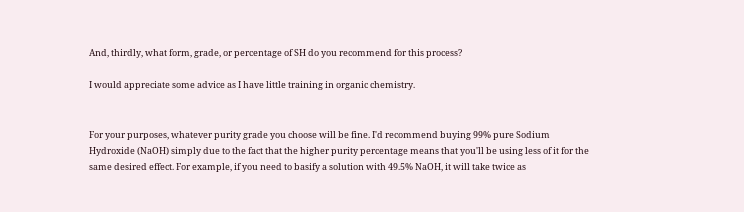And, thirdly, what form, grade, or percentage of SH do you recommend for this process?

I would appreciate some advice as I have little training in organic chemistry.


For your purposes, whatever purity grade you choose will be fine. I'd recommend buying 99% pure Sodium Hydroxide (NaOH) simply due to the fact that the higher purity percentage means that you'll be using less of it for the same desired effect. For example, if you need to basify a solution with 49.5% NaOH, it will take twice as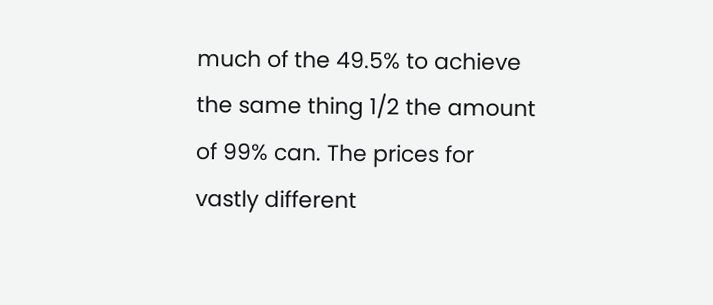much of the 49.5% to achieve the same thing 1/2 the amount of 99% can. The prices for vastly different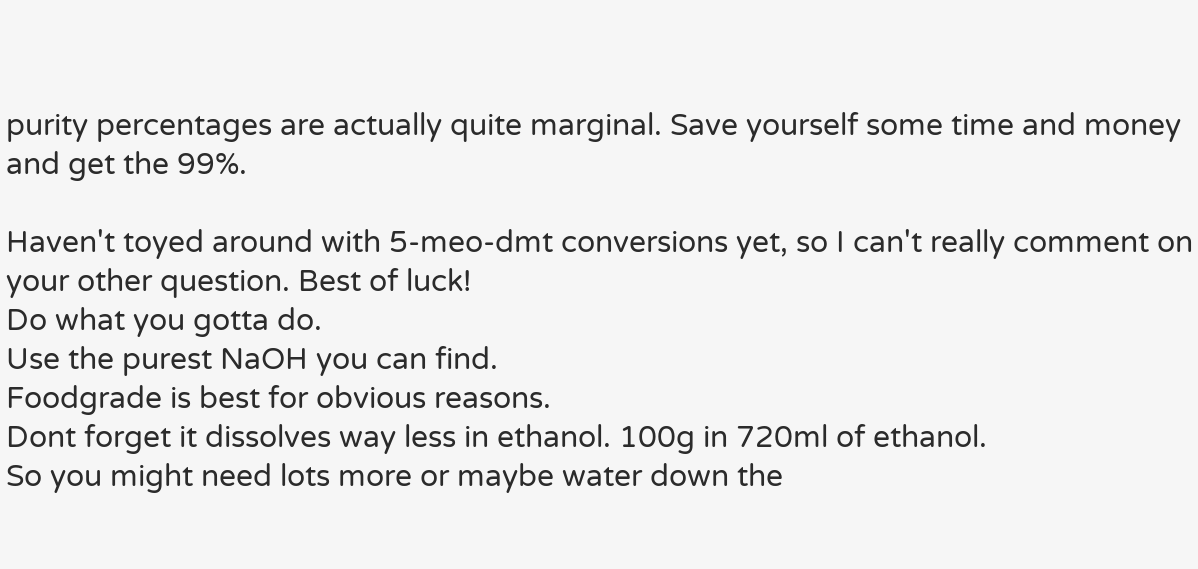purity percentages are actually quite marginal. Save yourself some time and money and get the 99%.

Haven't toyed around with 5-meo-dmt conversions yet, so I can't really comment on your other question. Best of luck!
Do what you gotta do.
Use the purest NaOH you can find.
Foodgrade is best for obvious reasons.
Dont forget it dissolves way less in ethanol. 100g in 720ml of ethanol.
So you might need lots more or maybe water down the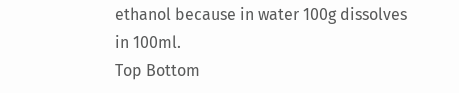ethanol because in water 100g dissolves in 100ml.
Top Bottom